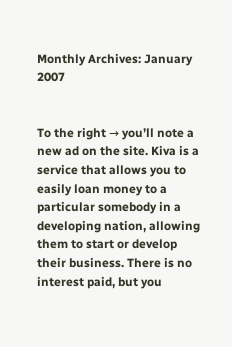Monthly Archives: January 2007


To the right → you’ll note a new ad on the site. Kiva is a service that allows you to easily loan money to a particular somebody in a developing nation, allowing them to start or develop their business. There is no interest paid, but you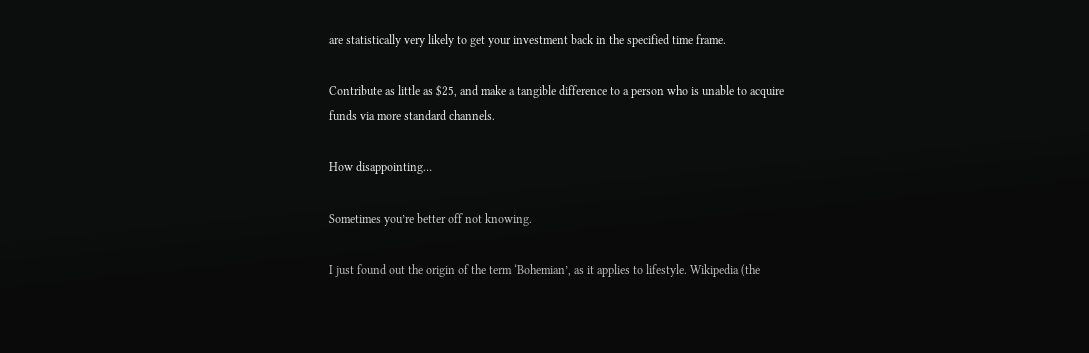are statistically very likely to get your investment back in the specified time frame.

Contribute as little as $25, and make a tangible difference to a person who is unable to acquire funds via more standard channels.

How disappointing…

Sometimes you’re better off not knowing.

I just found out the origin of the term ‘Bohemian’, as it applies to lifestyle. Wikipedia (the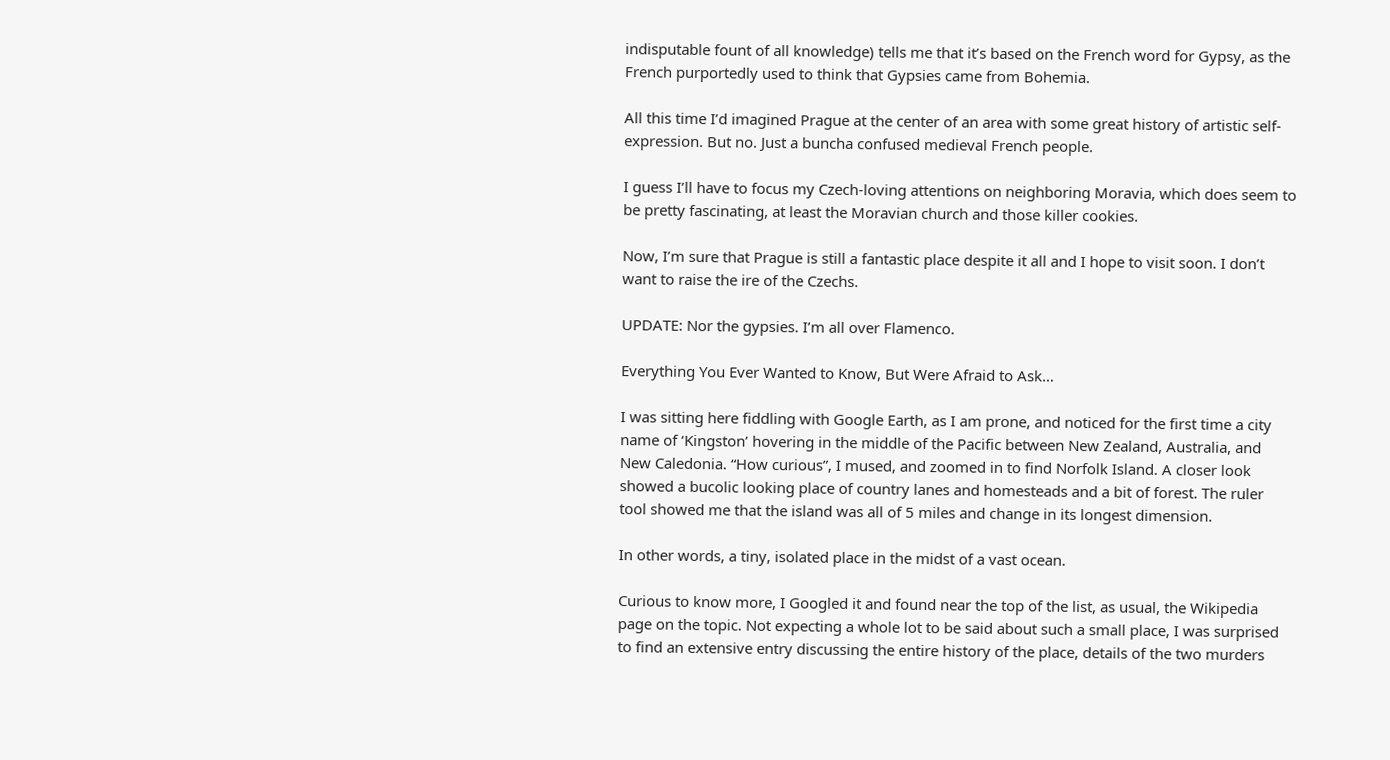indisputable fount of all knowledge) tells me that it’s based on the French word for Gypsy, as the French purportedly used to think that Gypsies came from Bohemia.

All this time I’d imagined Prague at the center of an area with some great history of artistic self-expression. But no. Just a buncha confused medieval French people.

I guess I’ll have to focus my Czech-loving attentions on neighboring Moravia, which does seem to be pretty fascinating, at least the Moravian church and those killer cookies.

Now, I’m sure that Prague is still a fantastic place despite it all and I hope to visit soon. I don’t want to raise the ire of the Czechs.

UPDATE: Nor the gypsies. I’m all over Flamenco.

Everything You Ever Wanted to Know, But Were Afraid to Ask…

I was sitting here fiddling with Google Earth, as I am prone, and noticed for the first time a city name of ‘Kingston’ hovering in the middle of the Pacific between New Zealand, Australia, and New Caledonia. “How curious”, I mused, and zoomed in to find Norfolk Island. A closer look showed a bucolic looking place of country lanes and homesteads and a bit of forest. The ruler tool showed me that the island was all of 5 miles and change in its longest dimension.

In other words, a tiny, isolated place in the midst of a vast ocean.

Curious to know more, I Googled it and found near the top of the list, as usual, the Wikipedia page on the topic. Not expecting a whole lot to be said about such a small place, I was surprised to find an extensive entry discussing the entire history of the place, details of the two murders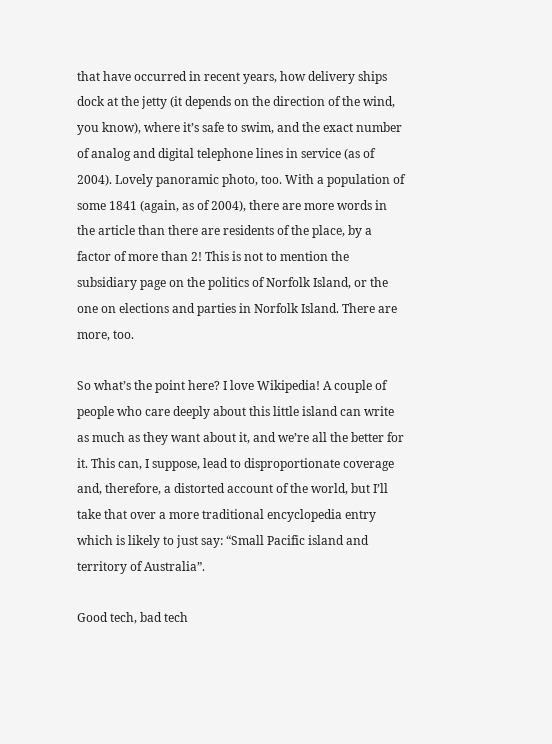that have occurred in recent years, how delivery ships dock at the jetty (it depends on the direction of the wind, you know), where it’s safe to swim, and the exact number of analog and digital telephone lines in service (as of 2004). Lovely panoramic photo, too. With a population of some 1841 (again, as of 2004), there are more words in the article than there are residents of the place, by a factor of more than 2! This is not to mention the subsidiary page on the politics of Norfolk Island, or the one on elections and parties in Norfolk Island. There are more, too.

So what’s the point here? I love Wikipedia! A couple of people who care deeply about this little island can write as much as they want about it, and we’re all the better for it. This can, I suppose, lead to disproportionate coverage and, therefore, a distorted account of the world, but I’ll take that over a more traditional encyclopedia entry which is likely to just say: “Small Pacific island and territory of Australia”.

Good tech, bad tech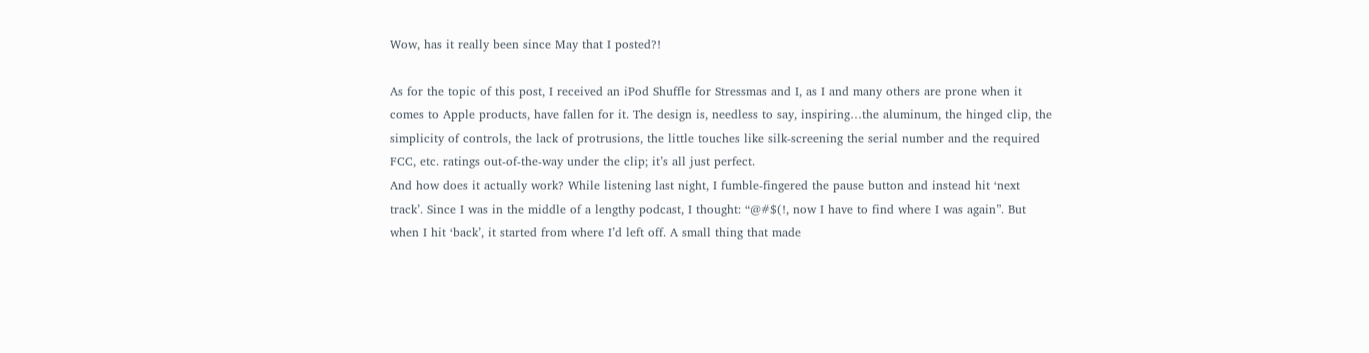Wow, has it really been since May that I posted?!

As for the topic of this post, I received an iPod Shuffle for Stressmas and I, as I and many others are prone when it comes to Apple products, have fallen for it. The design is, needless to say, inspiring…the aluminum, the hinged clip, the simplicity of controls, the lack of protrusions, the little touches like silk-screening the serial number and the required FCC, etc. ratings out-of-the-way under the clip; it’s all just perfect.
And how does it actually work? While listening last night, I fumble-fingered the pause button and instead hit ‘next track’. Since I was in the middle of a lengthy podcast, I thought: “@#$(!, now I have to find where I was again”. But when I hit ‘back’, it started from where I’d left off. A small thing that made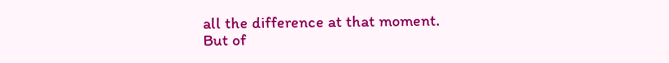all the difference at that moment.
But of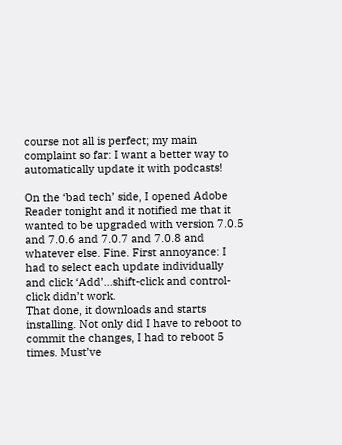course not all is perfect; my main complaint so far: I want a better way to automatically update it with podcasts!

On the ‘bad tech’ side, I opened Adobe Reader tonight and it notified me that it wanted to be upgraded with version 7.0.5 and 7.0.6 and 7.0.7 and 7.0.8 and whatever else. Fine. First annoyance: I had to select each update individually and click ‘Add’…shift-click and control-click didn’t work.
That done, it downloads and starts installing. Not only did I have to reboot to commit the changes, I had to reboot 5 times. Must’ve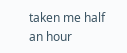taken me half an hour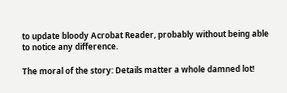to update bloody Acrobat Reader, probably without being able to notice any difference.

The moral of the story: Details matter a whole damned lot!